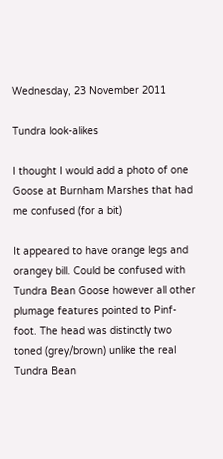Wednesday, 23 November 2011

Tundra look-alikes

I thought I would add a photo of one Goose at Burnham Marshes that had me confused (for a bit)

It appeared to have orange legs and orangey bill. Could be confused with Tundra Bean Goose however all other plumage features pointed to Pinf-foot. The head was distinctly two toned (grey/brown) unlike the real Tundra Bean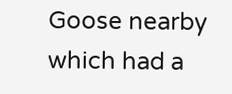Goose nearby which had a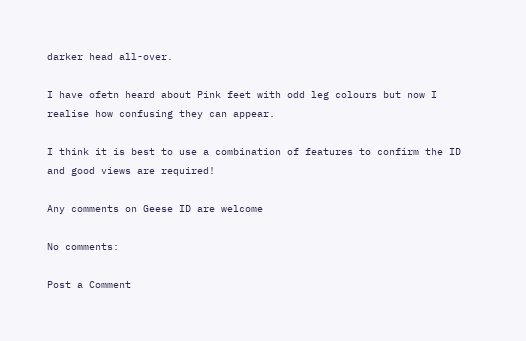darker head all-over.

I have ofetn heard about Pink feet with odd leg colours but now I realise how confusing they can appear.

I think it is best to use a combination of features to confirm the ID and good views are required!

Any comments on Geese ID are welcome

No comments:

Post a Comment